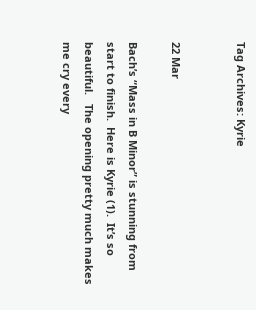Tag Archives: Kyrie


22 Mar

Bach’s “Mass in B Minor” is stunning from start to finish.  Here is Kyrie (1).  It’s so beautiful.   The opening pretty much makes me cry every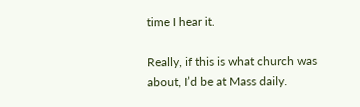time I hear it.

Really, if this is what church was about, I’d be at Mass daily.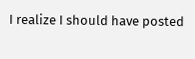I realize I should have posted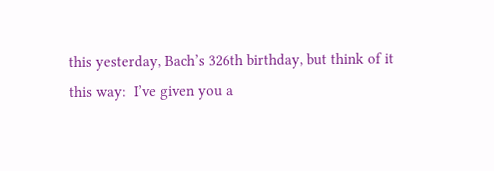this yesterday, Bach’s 326th birthday, but think of it this way:  I’ve given you a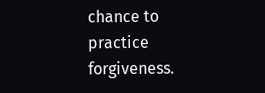chance to practice forgiveness.